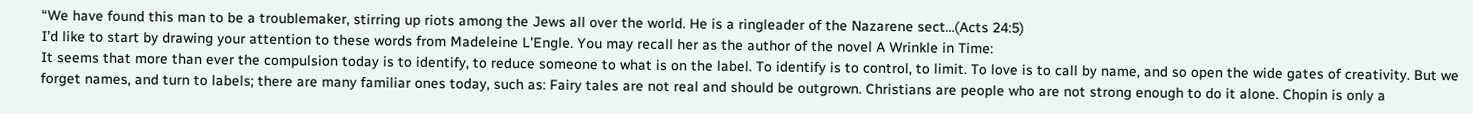“We have found this man to be a troublemaker, stirring up riots among the Jews all over the world. He is a ringleader of the Nazarene sect…(Acts 24:5)
I’d like to start by drawing your attention to these words from Madeleine L’Engle. You may recall her as the author of the novel A Wrinkle in Time:
It seems that more than ever the compulsion today is to identify, to reduce someone to what is on the label. To identify is to control, to limit. To love is to call by name, and so open the wide gates of creativity. But we forget names, and turn to labels; there are many familiar ones today, such as: Fairy tales are not real and should be outgrown. Christians are people who are not strong enough to do it alone. Chopin is only a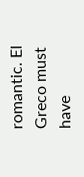romantic. El Greco must have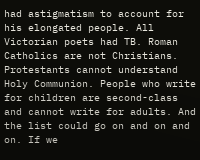had astigmatism to account for his elongated people. All Victorian poets had TB. Roman Catholics are not Christians. Protestants cannot understand Holy Communion. People who write for children are second-class and cannot write for adults. And the list could go on and on and on. If we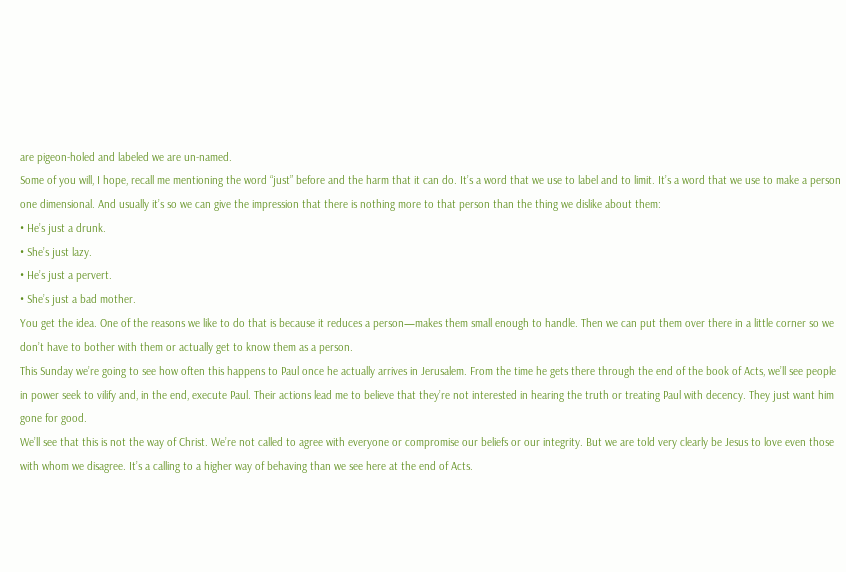are pigeon-holed and labeled we are un-named.
Some of you will, I hope, recall me mentioning the word “just” before and the harm that it can do. It’s a word that we use to label and to limit. It’s a word that we use to make a person one dimensional. And usually it’s so we can give the impression that there is nothing more to that person than the thing we dislike about them:
• He’s just a drunk.
• She’s just lazy.
• He’s just a pervert.
• She’s just a bad mother.
You get the idea. One of the reasons we like to do that is because it reduces a person—makes them small enough to handle. Then we can put them over there in a little corner so we don’t have to bother with them or actually get to know them as a person.
This Sunday we’re going to see how often this happens to Paul once he actually arrives in Jerusalem. From the time he gets there through the end of the book of Acts, we’ll see people in power seek to vilify and, in the end, execute Paul. Their actions lead me to believe that they’re not interested in hearing the truth or treating Paul with decency. They just want him gone for good.
We’ll see that this is not the way of Christ. We’re not called to agree with everyone or compromise our beliefs or our integrity. But we are told very clearly be Jesus to love even those with whom we disagree. It’s a calling to a higher way of behaving than we see here at the end of Acts.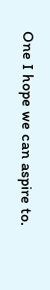One I hope we can aspire to.